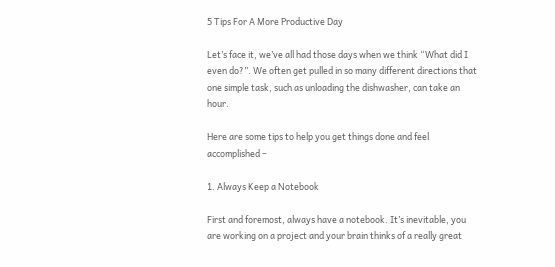5 Tips For A More Productive Day

Let’s face it, we’ve all had those days when we think “What did I even do?”. We often get pulled in so many different directions that one simple task, such as unloading the dishwasher, can take an hour.

Here are some tips to help you get things done and feel accomplished –

1. Always Keep a Notebook

First and foremost, always have a notebook. It’s inevitable, you are working on a project and your brain thinks of a really great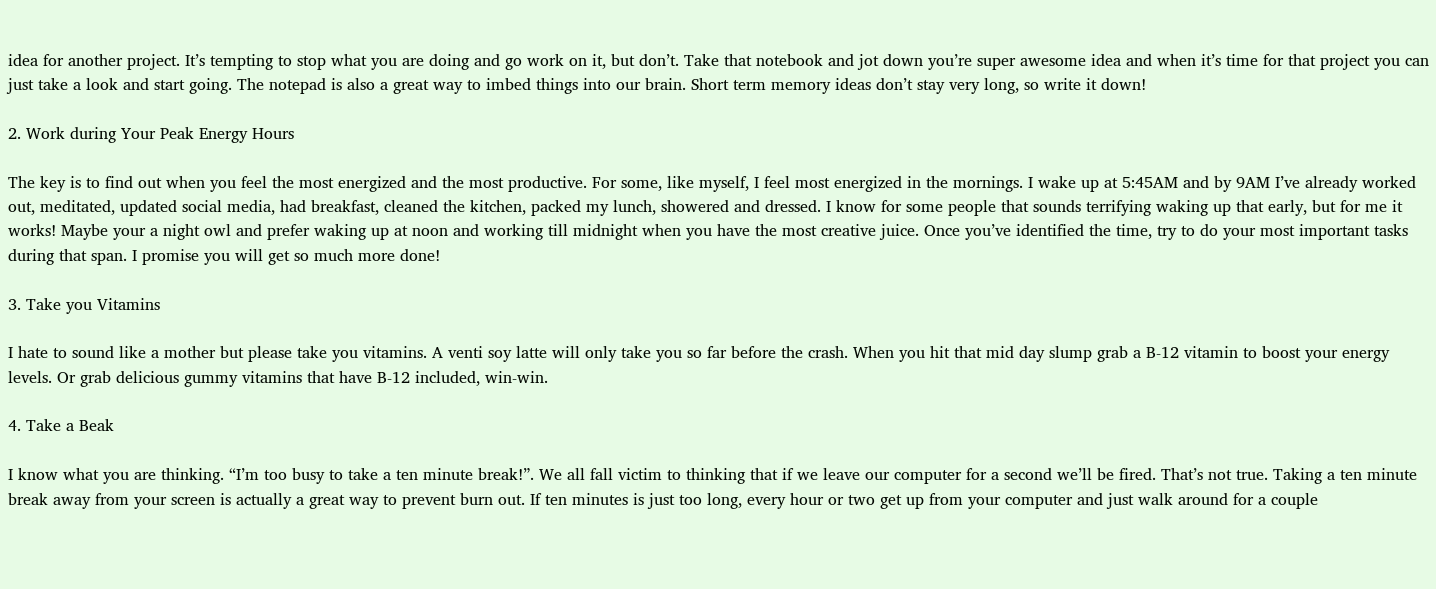idea for another project. It’s tempting to stop what you are doing and go work on it, but don’t. Take that notebook and jot down you’re super awesome idea and when it’s time for that project you can just take a look and start going. The notepad is also a great way to imbed things into our brain. Short term memory ideas don’t stay very long, so write it down!

2. Work during Your Peak Energy Hours

The key is to find out when you feel the most energized and the most productive. For some, like myself, I feel most energized in the mornings. I wake up at 5:45AM and by 9AM I’ve already worked out, meditated, updated social media, had breakfast, cleaned the kitchen, packed my lunch, showered and dressed. I know for some people that sounds terrifying waking up that early, but for me it works! Maybe your a night owl and prefer waking up at noon and working till midnight when you have the most creative juice. Once you’ve identified the time, try to do your most important tasks during that span. I promise you will get so much more done!

3. Take you Vitamins

I hate to sound like a mother but please take you vitamins. A venti soy latte will only take you so far before the crash. When you hit that mid day slump grab a B-12 vitamin to boost your energy levels. Or grab delicious gummy vitamins that have B-12 included, win-win.

4. Take a Beak

I know what you are thinking. “I’m too busy to take a ten minute break!”. We all fall victim to thinking that if we leave our computer for a second we’ll be fired. That’s not true. Taking a ten minute break away from your screen is actually a great way to prevent burn out. If ten minutes is just too long, every hour or two get up from your computer and just walk around for a couple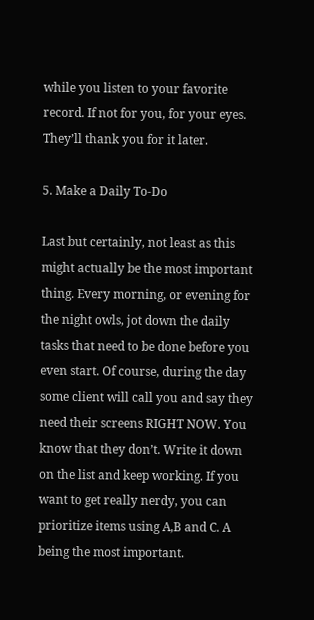while you listen to your favorite record. If not for you, for your eyes. They’ll thank you for it later.

5. Make a Daily To-Do

Last but certainly, not least as this might actually be the most important thing. Every morning, or evening for the night owls, jot down the daily tasks that need to be done before you even start. Of course, during the day some client will call you and say they need their screens RIGHT NOW. You know that they don’t. Write it down on the list and keep working. If you want to get really nerdy, you can prioritize items using A,B and C. A being the most important.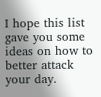I hope this list gave you some ideas on how to better attack your day.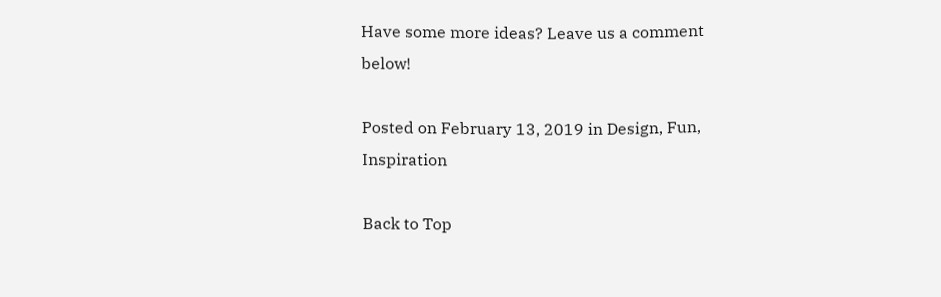Have some more ideas? Leave us a comment below!

Posted on February 13, 2019 in Design, Fun, Inspiration

Back to Top